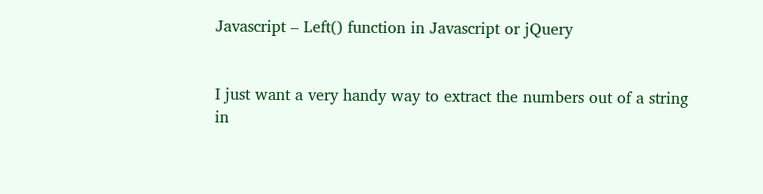Javascript – Left() function in Javascript or jQuery


I just want a very handy way to extract the numbers out of a string in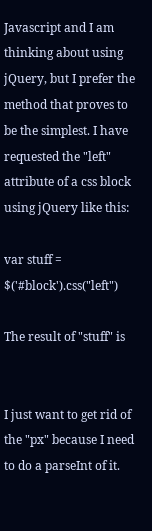Javascript and I am thinking about using jQuery, but I prefer the method that proves to be the simplest. I have requested the "left" attribute of a css block using jQuery like this:

var stuff = $('#block').css("left")

The result of "stuff" is


I just want to get rid of the "px" because I need to do a parseInt of it.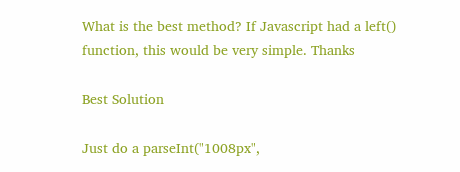What is the best method? If Javascript had a left() function, this would be very simple. Thanks

Best Solution

Just do a parseInt("1008px",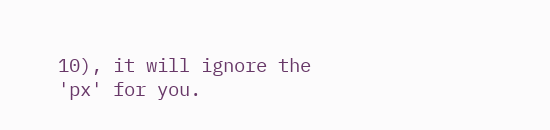10), it will ignore the 'px' for you.